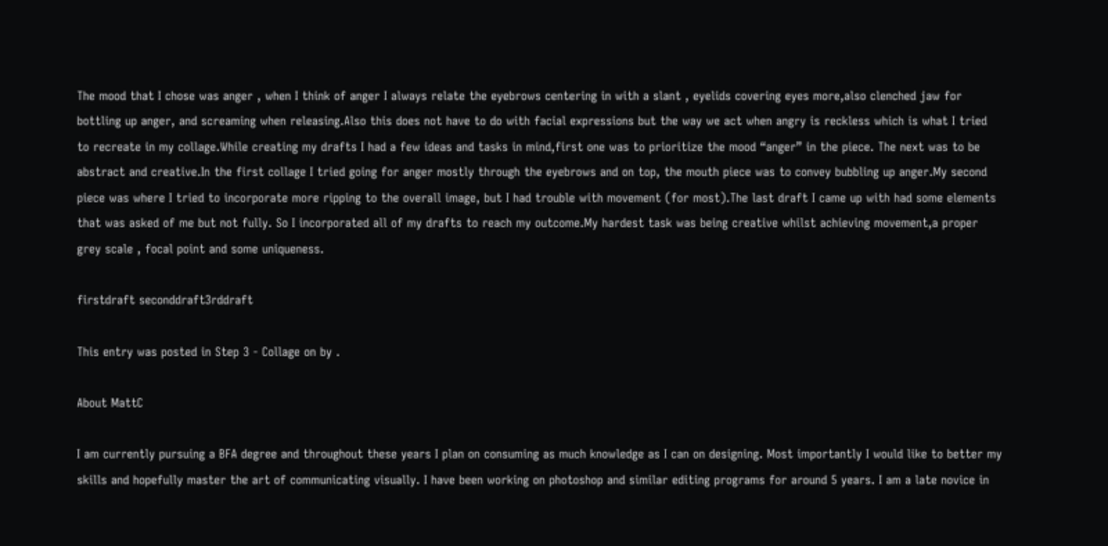The mood that I chose was anger , when I think of anger I always relate the eyebrows centering in with a slant , eyelids covering eyes more,also clenched jaw for bottling up anger, and screaming when releasing.Also this does not have to do with facial expressions but the way we act when angry is reckless which is what I tried to recreate in my collage.While creating my drafts I had a few ideas and tasks in mind,first one was to prioritize the mood “anger” in the piece. The next was to be abstract and creative.In the first collage I tried going for anger mostly through the eyebrows and on top, the mouth piece was to convey bubbling up anger.My second piece was where I tried to incorporate more ripping to the overall image, but I had trouble with movement (for most).The last draft I came up with had some elements that was asked of me but not fully. So I incorporated all of my drafts to reach my outcome.My hardest task was being creative whilst achieving movement,a proper grey scale , focal point and some uniqueness.

firstdraft seconddraft3rddraft

This entry was posted in Step 3 - Collage on by .

About MattC

I am currently pursuing a BFA degree and throughout these years I plan on consuming as much knowledge as I can on designing. Most importantly I would like to better my skills and hopefully master the art of communicating visually. I have been working on photoshop and similar editing programs for around 5 years. I am a late novice in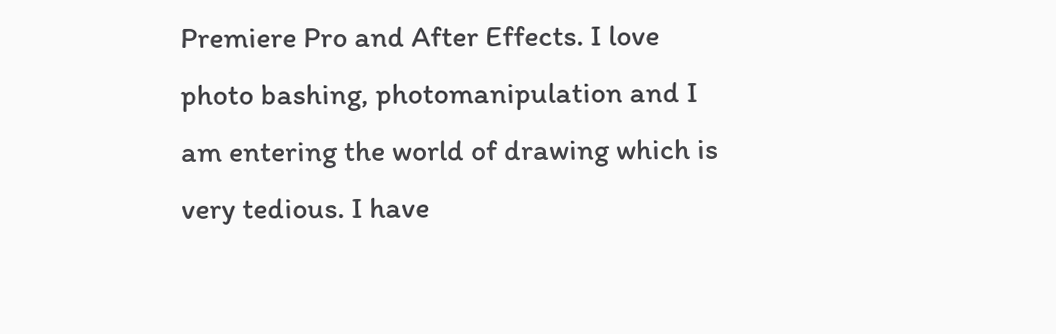Premiere Pro and After Effects. I love photo bashing, photomanipulation and I am entering the world of drawing which is very tedious. I have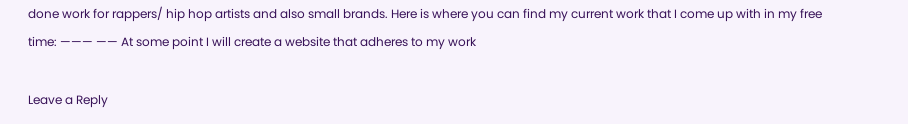done work for rappers/ hip hop artists and also small brands. Here is where you can find my current work that I come up with in my free time: ——— —— At some point I will create a website that adheres to my work

Leave a Reply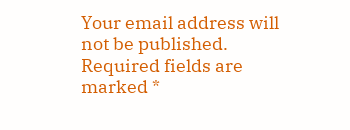Your email address will not be published. Required fields are marked *